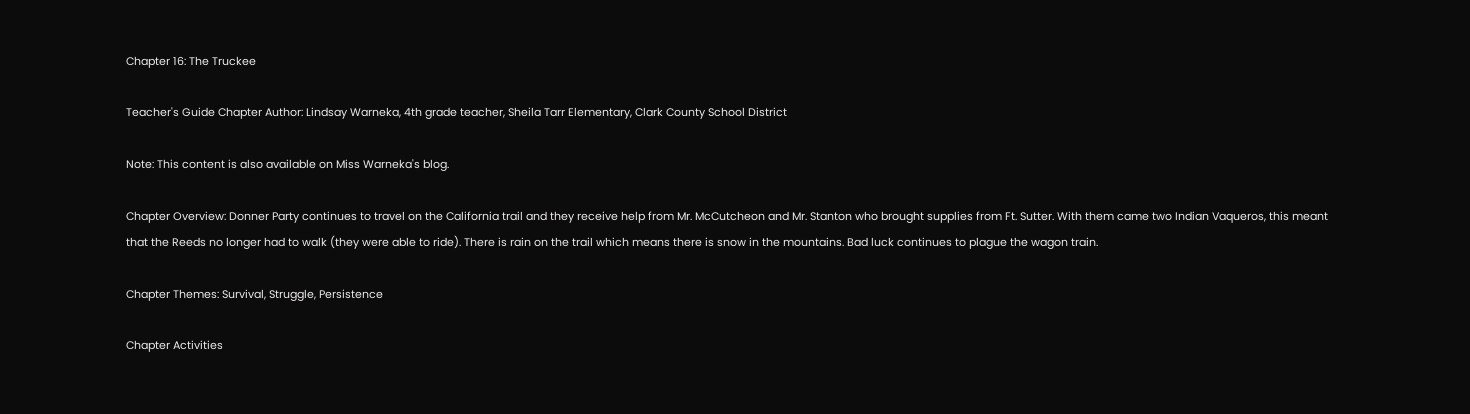Chapter 16: The Truckee

Teacher's Guide Chapter Author: Lindsay Warneka, 4th grade teacher, Sheila Tarr Elementary, Clark County School District

Note: This content is also available on Miss Warneka's blog.

Chapter Overview: Donner Party continues to travel on the California trail and they receive help from Mr. McCutcheon and Mr. Stanton who brought supplies from Ft. Sutter. With them came two Indian Vaqueros, this meant that the Reeds no longer had to walk (they were able to ride). There is rain on the trail which means there is snow in the mountains. Bad luck continues to plague the wagon train.

Chapter Themes: Survival, Struggle, Persistence

Chapter Activities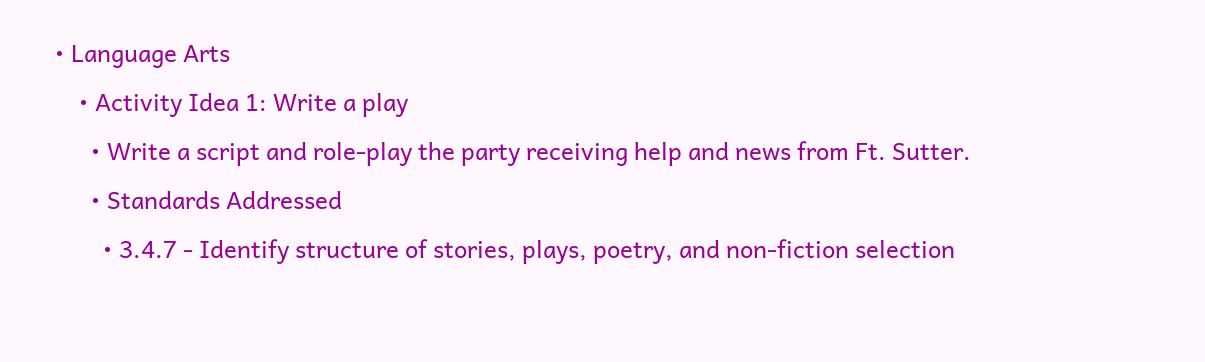• Language Arts
    • Activity Idea 1: Write a play
      • Write a script and role-play the party receiving help and news from Ft. Sutter.
      • Standards Addressed
        • 3.4.7 - Identify structure of stories, plays, poetry, and non-fiction selection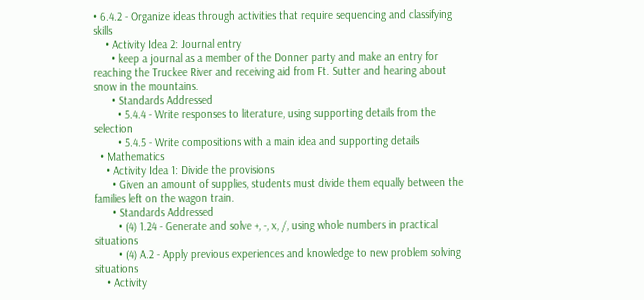• 6.4.2 - Organize ideas through activities that require sequencing and classifying skills
    • Activity Idea 2: Journal entry
      • keep a journal as a member of the Donner party and make an entry for reaching the Truckee River and receiving aid from Ft. Sutter and hearing about snow in the mountains.
      • Standards Addressed
        • 5.4.4 - Write responses to literature, using supporting details from the selection
        • 5.4.5 - Write compositions with a main idea and supporting details
  • Mathematics
    • Activity Idea 1: Divide the provisions
      • Given an amount of supplies, students must divide them equally between the families left on the wagon train.
      • Standards Addressed
        • (4) 1.24 - Generate and solve +, -, x, /, using whole numbers in practical situations
        • (4) A.2 - Apply previous experiences and knowledge to new problem solving situations
    • Activity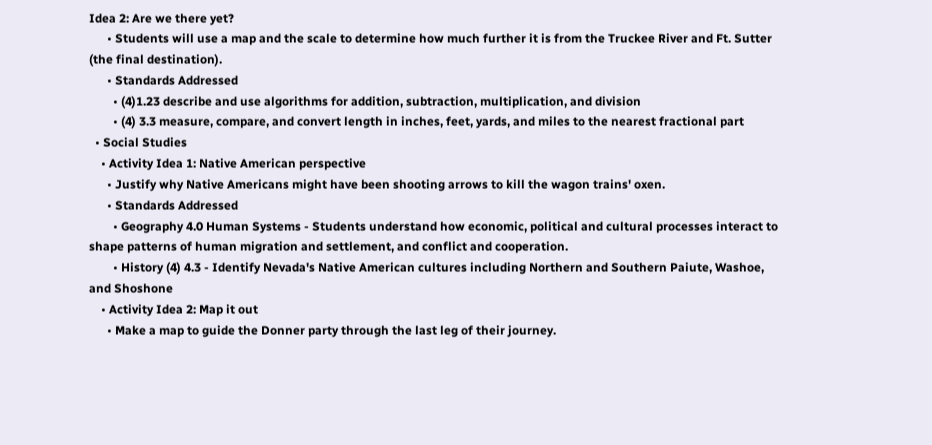Idea 2: Are we there yet?
      • Students will use a map and the scale to determine how much further it is from the Truckee River and Ft. Sutter (the final destination).
      • Standards Addressed
        • (4)1.23 describe and use algorithms for addition, subtraction, multiplication, and division
        • (4) 3.3 measure, compare, and convert length in inches, feet, yards, and miles to the nearest fractional part
  • Social Studies
    • Activity Idea 1: Native American perspective
      • Justify why Native Americans might have been shooting arrows to kill the wagon trains' oxen.
      • Standards Addressed
        • Geography 4.0 Human Systems - Students understand how economic, political and cultural processes interact to shape patterns of human migration and settlement, and conflict and cooperation.
        • History (4) 4.3 - Identify Nevada's Native American cultures including Northern and Southern Paiute, Washoe, and Shoshone
    • Activity Idea 2: Map it out
      • Make a map to guide the Donner party through the last leg of their journey.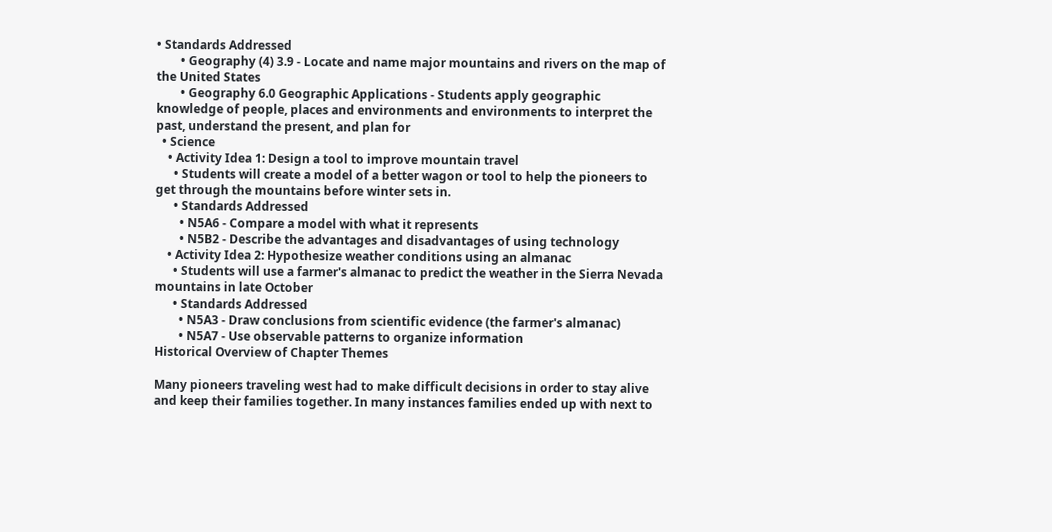• Standards Addressed
        • Geography (4) 3.9 - Locate and name major mountains and rivers on the map of the United States
        • Geography 6.0 Geographic Applications - Students apply geographic knowledge of people, places and environments and environments to interpret the past, understand the present, and plan for
  • Science
    • Activity Idea 1: Design a tool to improve mountain travel
      • Students will create a model of a better wagon or tool to help the pioneers to get through the mountains before winter sets in.
      • Standards Addressed
        • N5A6 - Compare a model with what it represents
        • N5B2 - Describe the advantages and disadvantages of using technology
    • Activity Idea 2: Hypothesize weather conditions using an almanac
      • Students will use a farmer's almanac to predict the weather in the Sierra Nevada mountains in late October
      • Standards Addressed
        • N5A3 - Draw conclusions from scientific evidence (the farmer's almanac)
        • N5A7 - Use observable patterns to organize information
Historical Overview of Chapter Themes

Many pioneers traveling west had to make difficult decisions in order to stay alive and keep their families together. In many instances families ended up with next to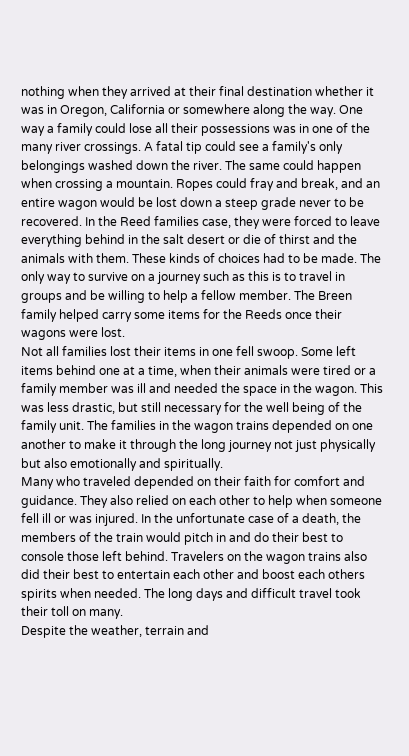nothing when they arrived at their final destination whether it was in Oregon, California or somewhere along the way. One way a family could lose all their possessions was in one of the many river crossings. A fatal tip could see a family's only belongings washed down the river. The same could happen when crossing a mountain. Ropes could fray and break, and an entire wagon would be lost down a steep grade never to be recovered. In the Reed families case, they were forced to leave everything behind in the salt desert or die of thirst and the animals with them. These kinds of choices had to be made. The only way to survive on a journey such as this is to travel in groups and be willing to help a fellow member. The Breen family helped carry some items for the Reeds once their wagons were lost.
Not all families lost their items in one fell swoop. Some left items behind one at a time, when their animals were tired or a family member was ill and needed the space in the wagon. This was less drastic, but still necessary for the well being of the family unit. The families in the wagon trains depended on one another to make it through the long journey not just physically but also emotionally and spiritually.
Many who traveled depended on their faith for comfort and guidance. They also relied on each other to help when someone fell ill or was injured. In the unfortunate case of a death, the members of the train would pitch in and do their best to console those left behind. Travelers on the wagon trains also did their best to entertain each other and boost each others spirits when needed. The long days and difficult travel took their toll on many.
Despite the weather, terrain and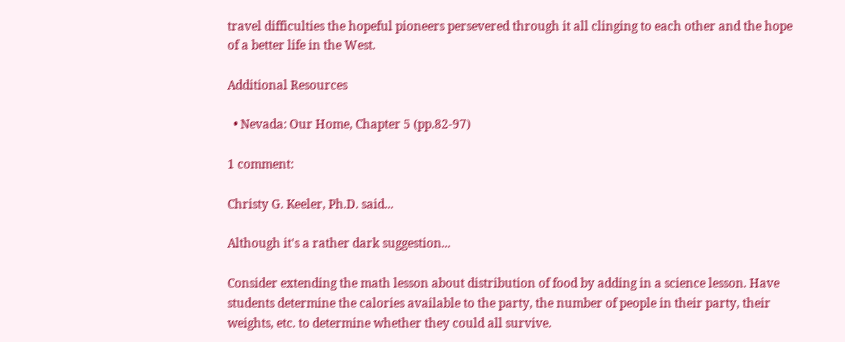travel difficulties the hopeful pioneers persevered through it all clinging to each other and the hope of a better life in the West.

Additional Resources

  • Nevada: Our Home, Chapter 5 (pp.82-97)

1 comment:

Christy G. Keeler, Ph.D. said...

Although it's a rather dark suggestion...

Consider extending the math lesson about distribution of food by adding in a science lesson. Have students determine the calories available to the party, the number of people in their party, their weights, etc. to determine whether they could all survive.